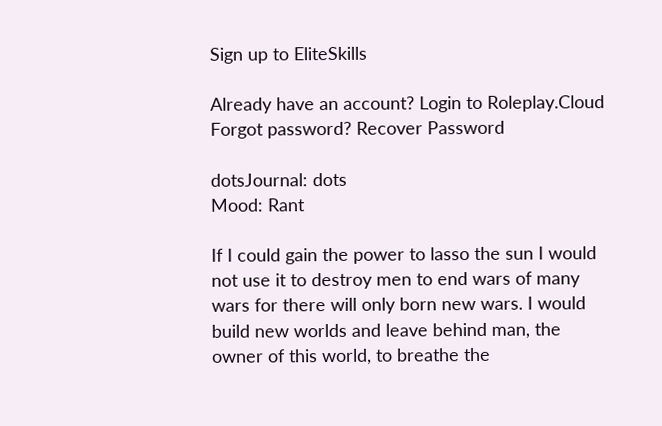Sign up to EliteSkills

Already have an account? Login to Roleplay.Cloud
Forgot password? Recover Password

dotsJournal: dots
Mood: Rant

If I could gain the power to lasso the sun I would not use it to destroy men to end wars of many wars for there will only born new wars. I would build new worlds and leave behind man, the owner of this world, to breathe the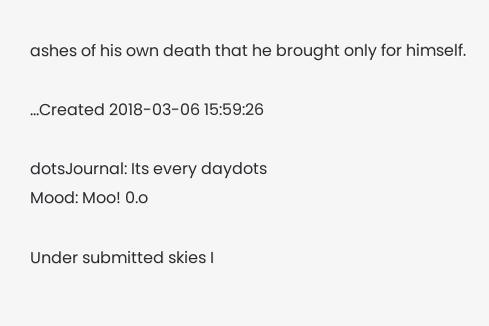ashes of his own death that he brought only for himself.

...Created 2018-03-06 15:59:26

dotsJournal: Its every daydots
Mood: Moo! 0.o

Under submitted skies I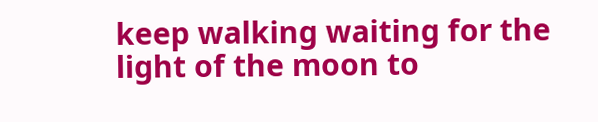keep walking waiting for the light of the moon to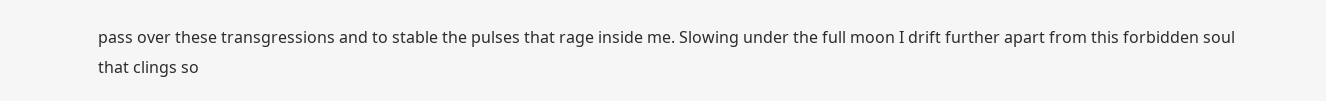pass over these transgressions and to stable the pulses that rage inside me. Slowing under the full moon I drift further apart from this forbidden soul that clings so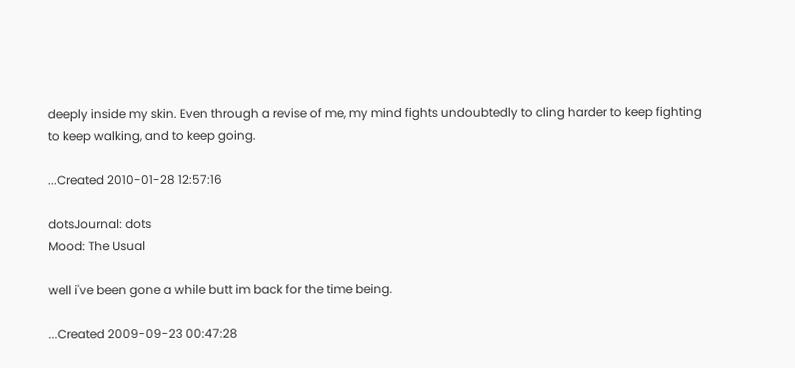deeply inside my skin. Even through a revise of me, my mind fights undoubtedly to cling harder to keep fighting to keep walking, and to keep going.

...Created 2010-01-28 12:57:16

dotsJournal: dots
Mood: The Usual

well i've been gone a while butt im back for the time being.

...Created 2009-09-23 00:47:28